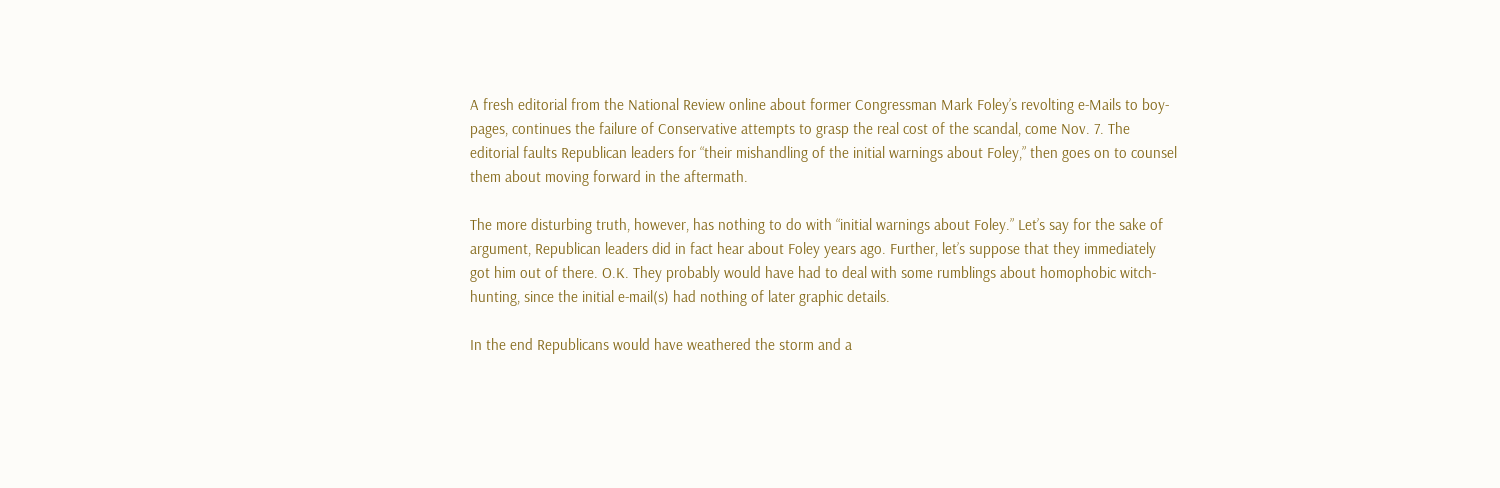A fresh editorial from the National Review online about former Congressman Mark Foley’s revolting e-Mails to boy-pages, continues the failure of Conservative attempts to grasp the real cost of the scandal, come Nov. 7. The editorial faults Republican leaders for “their mishandling of the initial warnings about Foley,” then goes on to counsel them about moving forward in the aftermath.

The more disturbing truth, however, has nothing to do with “initial warnings about Foley.” Let’s say for the sake of argument, Republican leaders did in fact hear about Foley years ago. Further, let’s suppose that they immediately got him out of there. O.K. They probably would have had to deal with some rumblings about homophobic witch-hunting, since the initial e-mail(s) had nothing of later graphic details.

In the end Republicans would have weathered the storm and a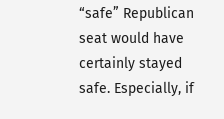“safe” Republican seat would have certainly stayed safe. Especially, if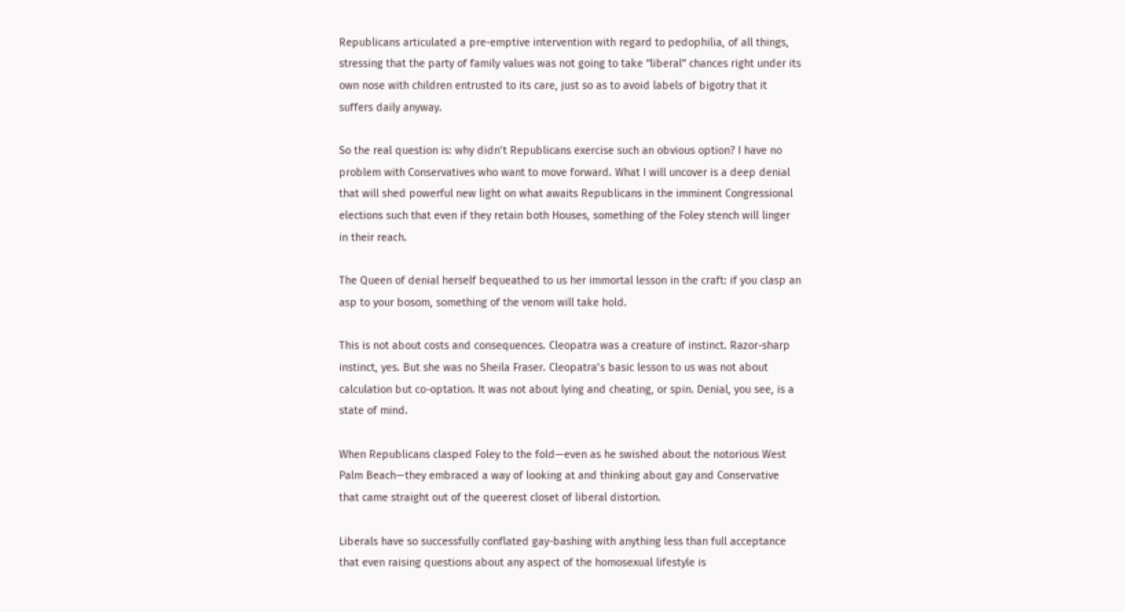Republicans articulated a pre-emptive intervention with regard to pedophilia, of all things, stressing that the party of family values was not going to take “liberal” chances right under its own nose with children entrusted to its care, just so as to avoid labels of bigotry that it suffers daily anyway.

So the real question is: why didn’t Republicans exercise such an obvious option? I have no problem with Conservatives who want to move forward. What I will uncover is a deep denial that will shed powerful new light on what awaits Republicans in the imminent Congressional elections such that even if they retain both Houses, something of the Foley stench will linger in their reach.

The Queen of denial herself bequeathed to us her immortal lesson in the craft: if you clasp an asp to your bosom, something of the venom will take hold.

This is not about costs and consequences. Cleopatra was a creature of instinct. Razor-sharp instinct, yes. But she was no Sheila Fraser. Cleopatra’s basic lesson to us was not about calculation but co-optation. It was not about lying and cheating, or spin. Denial, you see, is a state of mind.

When Republicans clasped Foley to the fold—even as he swished about the notorious West Palm Beach—they embraced a way of looking at and thinking about gay and Conservative that came straight out of the queerest closet of liberal distortion.

Liberals have so successfully conflated gay-bashing with anything less than full acceptance that even raising questions about any aspect of the homosexual lifestyle is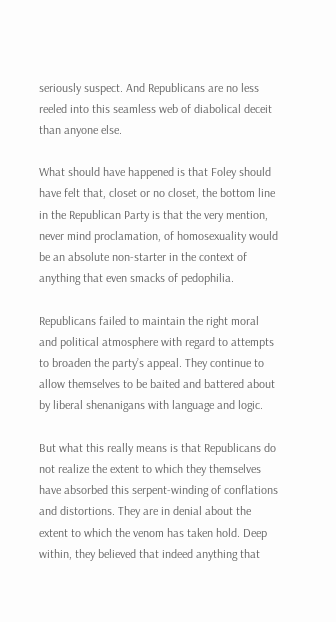seriously suspect. And Republicans are no less reeled into this seamless web of diabolical deceit than anyone else.

What should have happened is that Foley should have felt that, closet or no closet, the bottom line in the Republican Party is that the very mention, never mind proclamation, of homosexuality would be an absolute non-starter in the context of anything that even smacks of pedophilia.

Republicans failed to maintain the right moral and political atmosphere with regard to attempts to broaden the party’s appeal. They continue to allow themselves to be baited and battered about by liberal shenanigans with language and logic.

But what this really means is that Republicans do not realize the extent to which they themselves have absorbed this serpent-winding of conflations and distortions. They are in denial about the extent to which the venom has taken hold. Deep within, they believed that indeed anything that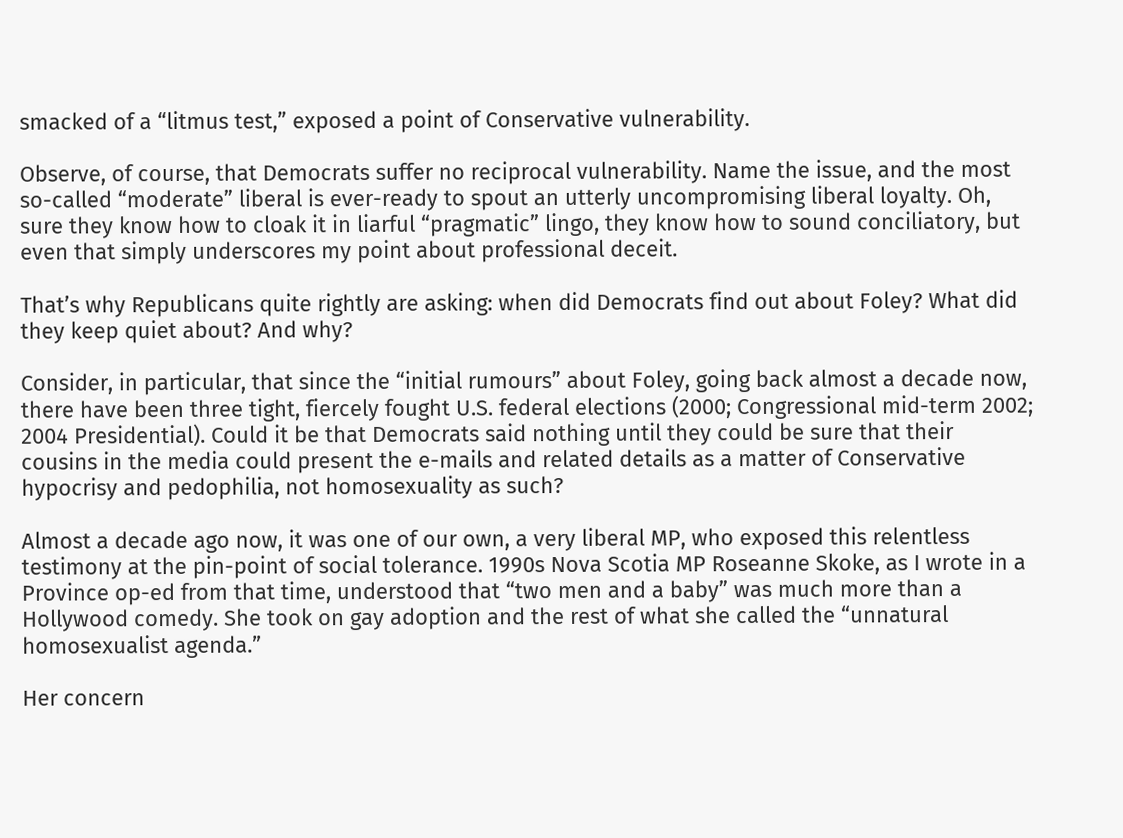smacked of a “litmus test,” exposed a point of Conservative vulnerability.

Observe, of course, that Democrats suffer no reciprocal vulnerability. Name the issue, and the most so-called “moderate” liberal is ever-ready to spout an utterly uncompromising liberal loyalty. Oh, sure they know how to cloak it in liarful “pragmatic” lingo, they know how to sound conciliatory, but even that simply underscores my point about professional deceit.

That’s why Republicans quite rightly are asking: when did Democrats find out about Foley? What did they keep quiet about? And why?

Consider, in particular, that since the “initial rumours” about Foley, going back almost a decade now, there have been three tight, fiercely fought U.S. federal elections (2000; Congressional mid-term 2002; 2004 Presidential). Could it be that Democrats said nothing until they could be sure that their cousins in the media could present the e-mails and related details as a matter of Conservative hypocrisy and pedophilia, not homosexuality as such?

Almost a decade ago now, it was one of our own, a very liberal MP, who exposed this relentless testimony at the pin-point of social tolerance. 1990s Nova Scotia MP Roseanne Skoke, as I wrote in a Province op-ed from that time, understood that “two men and a baby” was much more than a Hollywood comedy. She took on gay adoption and the rest of what she called the “unnatural homosexualist agenda.”

Her concern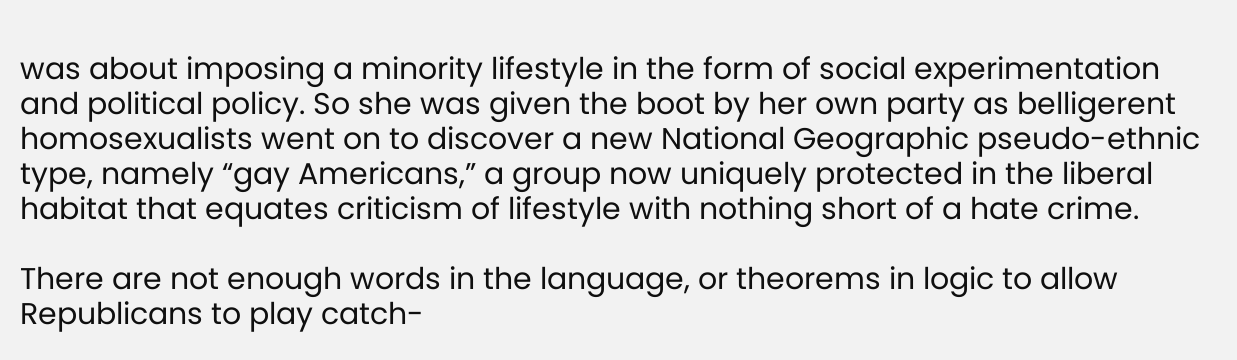was about imposing a minority lifestyle in the form of social experimentation and political policy. So she was given the boot by her own party as belligerent homosexualists went on to discover a new National Geographic pseudo-ethnic type, namely “gay Americans,” a group now uniquely protected in the liberal habitat that equates criticism of lifestyle with nothing short of a hate crime.

There are not enough words in the language, or theorems in logic to allow Republicans to play catch-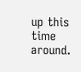up this time around.